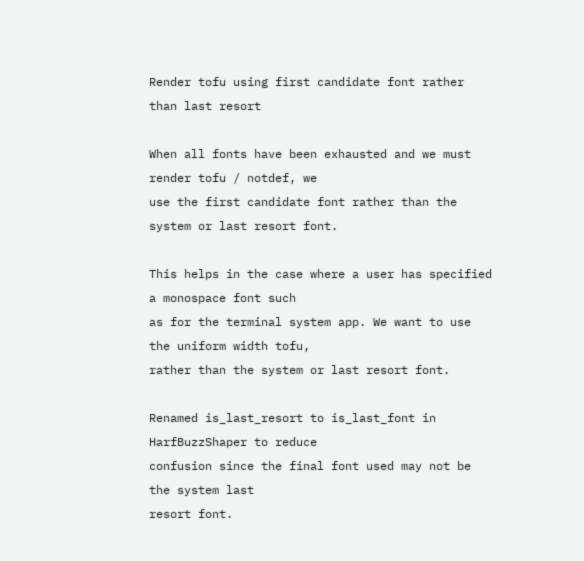Render tofu using first candidate font rather than last resort

When all fonts have been exhausted and we must render tofu / notdef, we
use the first candidate font rather than the system or last resort font.

This helps in the case where a user has specified a monospace font such
as for the terminal system app. We want to use the uniform width tofu,
rather than the system or last resort font.

Renamed is_last_resort to is_last_font in HarfBuzzShaper to reduce
confusion since the final font used may not be the system last
resort font.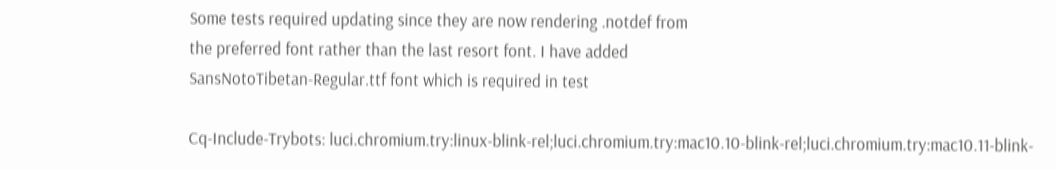Some tests required updating since they are now rendering .notdef from
the preferred font rather than the last resort font. I have added
SansNotoTibetan-Regular.ttf font which is required in test

Cq-Include-Trybots: luci.chromium.try:linux-blink-rel;luci.chromium.try:mac10.10-blink-rel;luci.chromium.try:mac10.11-blink-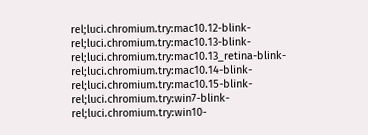rel;luci.chromium.try:mac10.12-blink-rel;luci.chromium.try:mac10.13-blink-rel;luci.chromium.try:mac10.13_retina-blink-rel;luci.chromium.try:mac10.14-blink-rel;luci.chromium.try:mac10.15-blink-rel;luci.chromium.try:win7-blink-rel;luci.chromium.try:win10-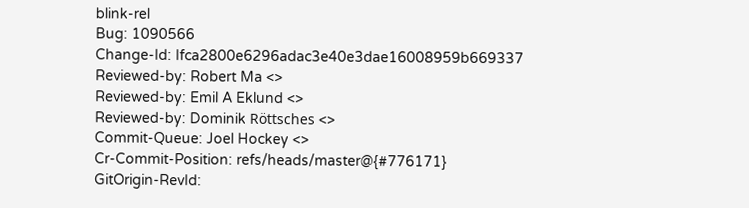blink-rel
Bug: 1090566
Change-Id: Ifca2800e6296adac3e40e3dae16008959b669337
Reviewed-by: Robert Ma <>
Reviewed-by: Emil A Eklund <>
Reviewed-by: Dominik Röttsches <>
Commit-Queue: Joel Hockey <>
Cr-Commit-Position: refs/heads/master@{#776171}
GitOrigin-RevId: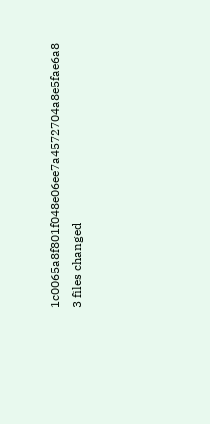1c0065a8f801f048e06ee7a4572704a8e5fae6a8
3 files changed